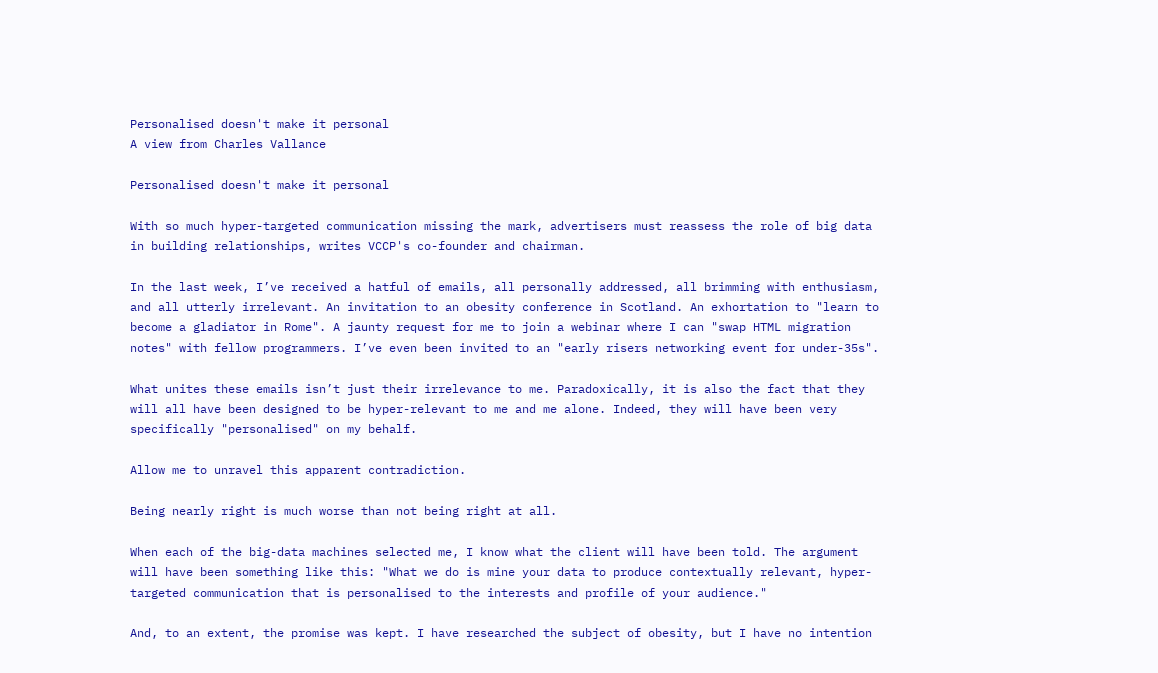Personalised doesn't make it personal
A view from Charles Vallance

Personalised doesn't make it personal

With so much hyper-targeted communication missing the mark, advertisers must reassess the role of big data in building relationships, writes VCCP's co-founder and chairman.

In the last week, I’ve received a hatful of emails, all personally addressed, all brimming with enthusiasm, and all utterly irrelevant. An invitation to an obesity conference in Scotland. An exhortation to "learn to become a gladiator in Rome". A jaunty request for me to join a webinar where I can "swap HTML migration notes" with fellow programmers. I’ve even been invited to an "early risers networking event for under-35s".

What unites these emails isn’t just their irrelevance to me. Paradoxically, it is also the fact that they will all have been designed to be hyper-relevant to me and me alone. Indeed, they will have been very specifically "personalised" on my behalf.

Allow me to unravel this apparent contradiction.

Being nearly right is much worse than not being right at all.

When each of the big-data machines selected me, I know what the client will have been told. The argument will have been something like this: "What we do is mine your data to produce contextually relevant, hyper-targeted communication that is personalised to the interests and profile of your audience."

And, to an extent, the promise was kept. I have researched the subject of obesity, but I have no intention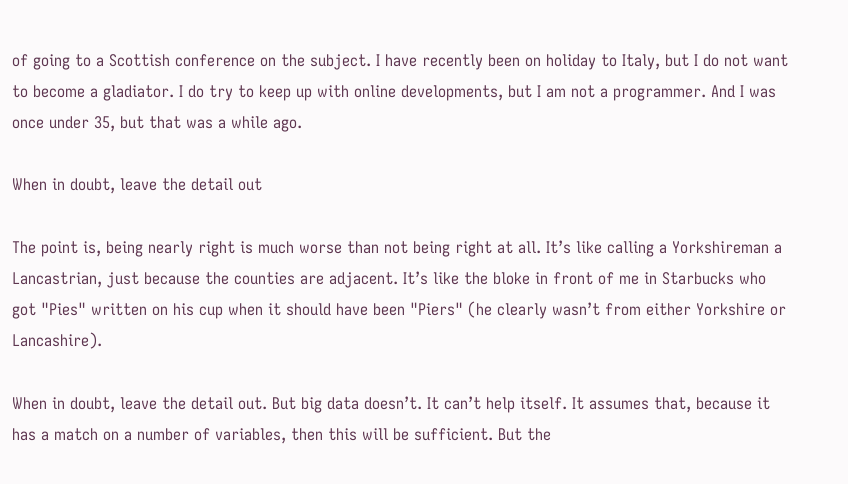of going to a Scottish conference on the subject. I have recently been on holiday to Italy, but I do not want to become a gladiator. I do try to keep up with online developments, but I am not a programmer. And I was once under 35, but that was a while ago.

When in doubt, leave the detail out

The point is, being nearly right is much worse than not being right at all. It’s like calling a Yorkshireman a Lancastrian, just because the counties are adjacent. It’s like the bloke in front of me in Starbucks who got "Pies" written on his cup when it should have been "Piers" (he clearly wasn’t from either Yorkshire or Lancashire).

When in doubt, leave the detail out. But big data doesn’t. It can’t help itself. It assumes that, because it has a match on a number of variables, then this will be sufficient. But the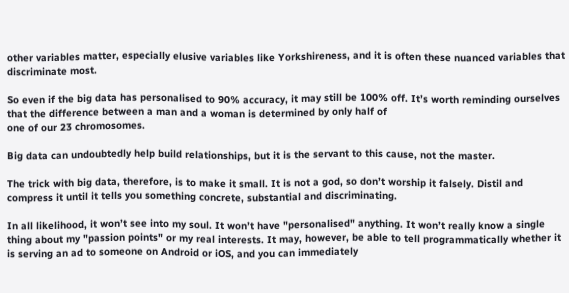other variables matter, especially elusive variables like Yorkshireness, and it is often these nuanced variables that discriminate most.

So even if the big data has personalised to 90% accuracy, it may still be 100% off. It’s worth reminding ourselves that the difference between a man and a woman is determined by only half of
one of our 23 chromosomes.

Big data can undoubtedly help build relationships, but it is the servant to this cause, not the master.

The trick with big data, therefore, is to make it small. It is not a god, so don’t worship it falsely. Distil and compress it until it tells you something concrete, substantial and discriminating.

In all likelihood, it won’t see into my soul. It won’t have "personalised" anything. It won’t really know a single thing about my "passion points" or my real interests. It may, however, be able to tell programmatically whether it is serving an ad to someone on Android or iOS, and you can immediately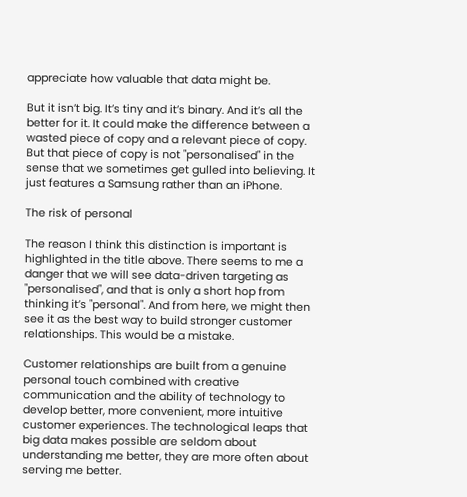appreciate how valuable that data might be.

But it isn’t big. It’s tiny and it’s binary. And it’s all the better for it. It could make the difference between a wasted piece of copy and a relevant piece of copy. But that piece of copy is not "personalised" in the sense that we sometimes get gulled into believing. It just features a Samsung rather than an iPhone.

The risk of personal

The reason I think this distinction is important is highlighted in the title above. There seems to me a danger that we will see data-driven targeting as "personalised", and that is only a short hop from thinking it’s "personal". And from here, we might then see it as the best way to build stronger customer relationships. This would be a mistake.

Customer relationships are built from a genuine personal touch combined with creative communication and the ability of technology to develop better, more convenient, more intuitive customer experiences. The technological leaps that big data makes possible are seldom about understanding me better, they are more often about serving me better.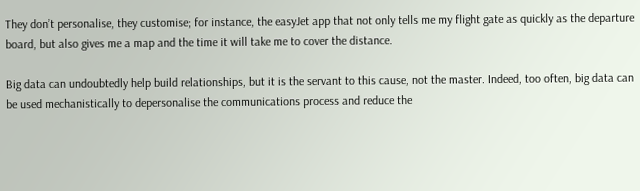They don’t personalise, they customise; for instance, the easyJet app that not only tells me my flight gate as quickly as the departure board, but also gives me a map and the time it will take me to cover the distance.

Big data can undoubtedly help build relationships, but it is the servant to this cause, not the master. Indeed, too often, big data can be used mechanistically to depersonalise the communications process and reduce the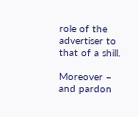role of the advertiser to that of a shill.

Moreover – and pardon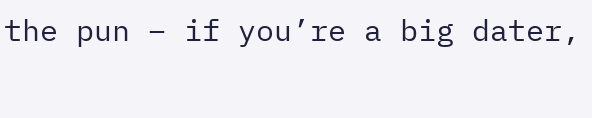the pun – if you’re a big dater,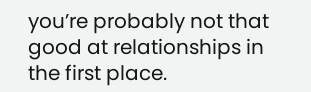you’re probably not that good at relationships in the first place.